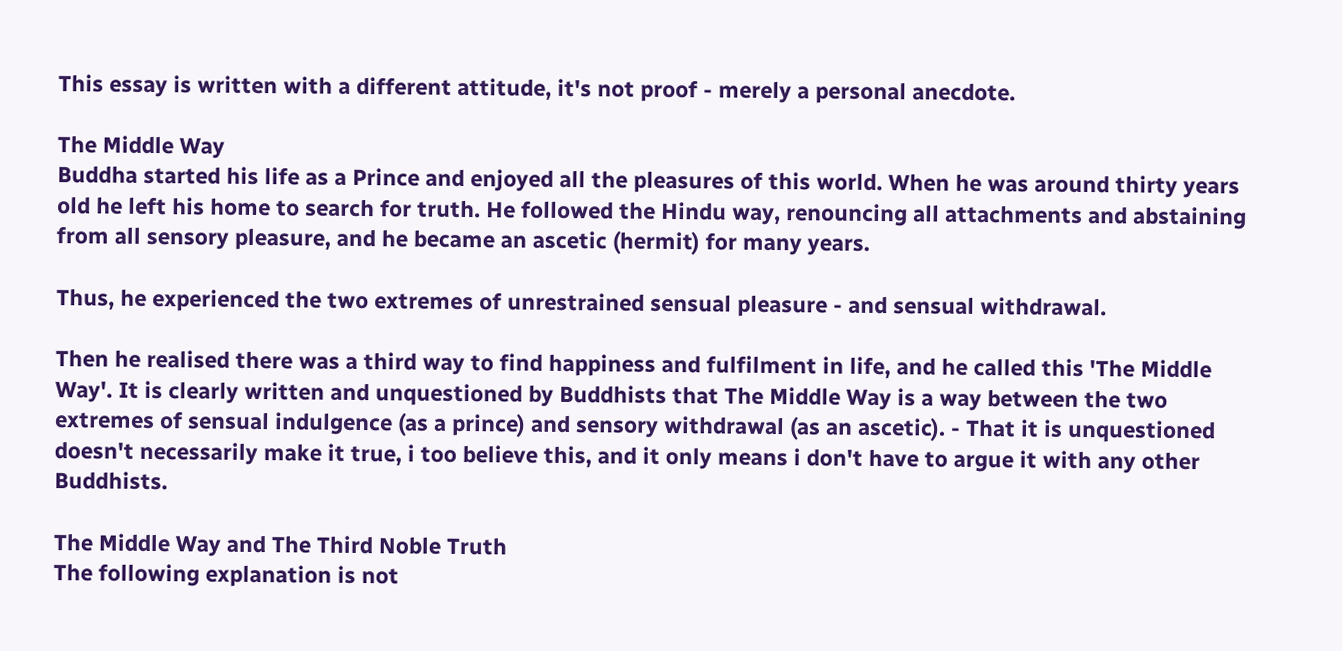This essay is written with a different attitude, it's not proof - merely a personal anecdote.

The Middle Way
Buddha started his life as a Prince and enjoyed all the pleasures of this world. When he was around thirty years old he left his home to search for truth. He followed the Hindu way, renouncing all attachments and abstaining from all sensory pleasure, and he became an ascetic (hermit) for many years.

Thus, he experienced the two extremes of unrestrained sensual pleasure - and sensual withdrawal.

Then he realised there was a third way to find happiness and fulfilment in life, and he called this 'The Middle Way'. It is clearly written and unquestioned by Buddhists that The Middle Way is a way between the two extremes of sensual indulgence (as a prince) and sensory withdrawal (as an ascetic). - That it is unquestioned doesn't necessarily make it true, i too believe this, and it only means i don't have to argue it with any other Buddhists.

The Middle Way and The Third Noble Truth
The following explanation is not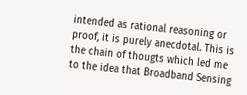intended as rational reasoning or proof, it is purely anecdotal. This is the chain of thougts which led me to the idea that Broadband Sensing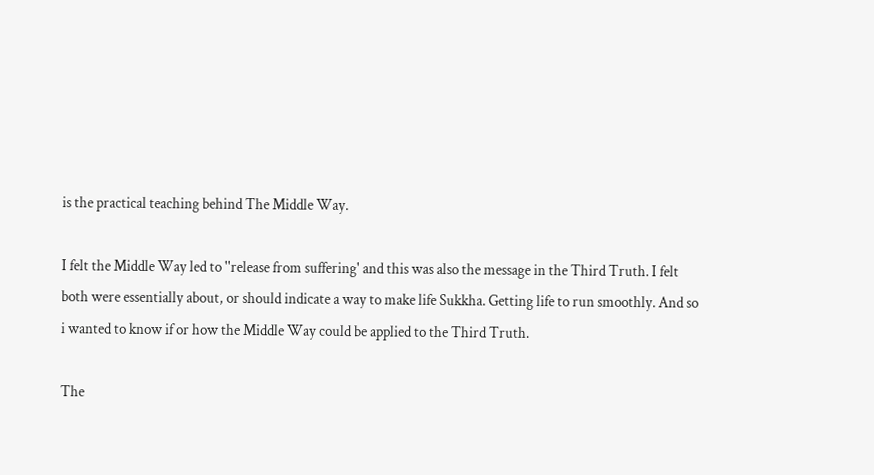is the practical teaching behind The Middle Way.

I felt the Middle Way led to ''release from suffering' and this was also the message in the Third Truth. I felt both were essentially about, or should indicate a way to make life Sukkha. Getting life to run smoothly. And so i wanted to know if or how the Middle Way could be applied to the Third Truth.

The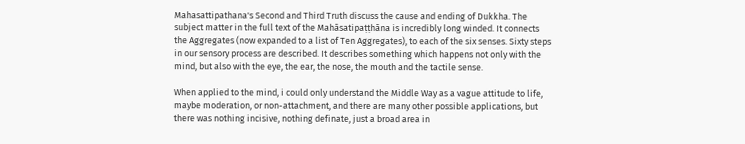Mahasattipathana's Second and Third Truth discuss the cause and ending of Dukkha. The subject matter in the full text of the Mahāsatipaṭṭhāna is incredibly long winded. It connects the Aggregates (now expanded to a list of Ten Aggregates), to each of the six senses. Sixty steps in our sensory process are described. It describes something which happens not only with the mind, but also with the eye, the ear, the nose, the mouth and the tactile sense.

When applied to the mind, i could only understand the Middle Way as a vague attitude to life, maybe moderation, or non-attachment, and there are many other possible applications, but there was nothing incisive, nothing definate, just a broad area in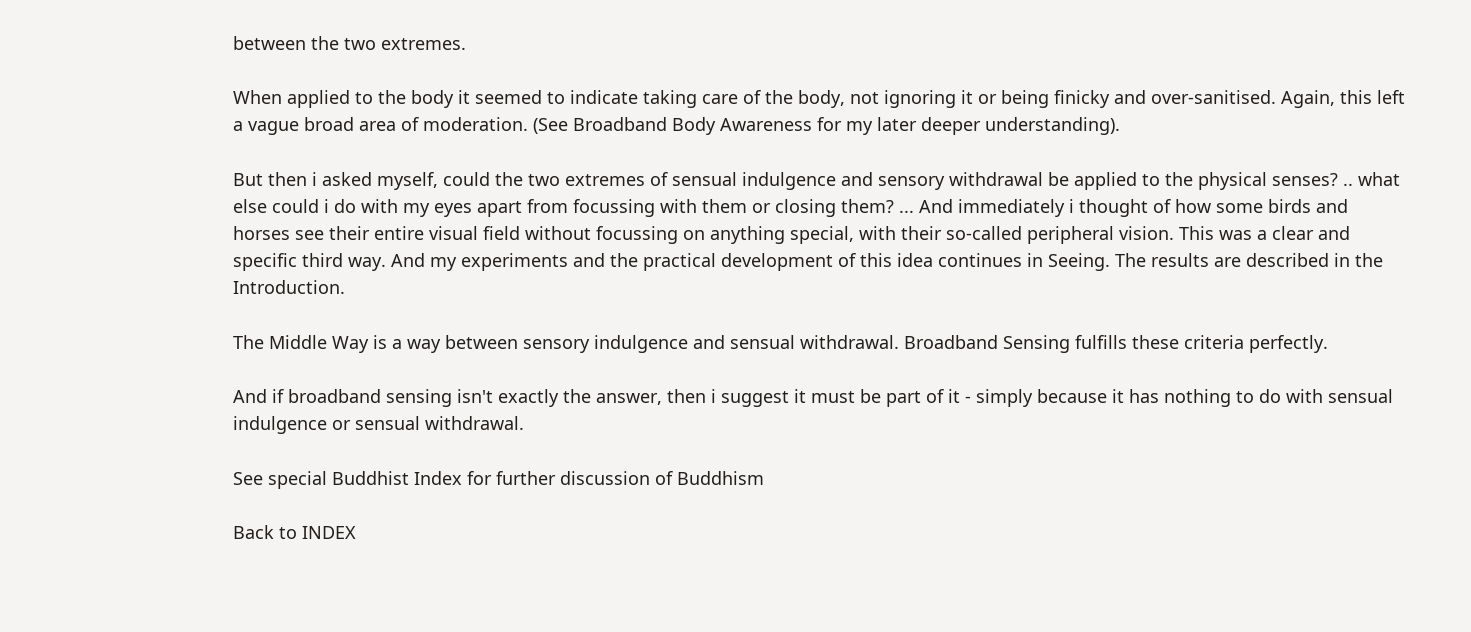between the two extremes.

When applied to the body it seemed to indicate taking care of the body, not ignoring it or being finicky and over-sanitised. Again, this left a vague broad area of moderation. (See Broadband Body Awareness for my later deeper understanding).

But then i asked myself, could the two extremes of sensual indulgence and sensory withdrawal be applied to the physical senses? .. what else could i do with my eyes apart from focussing with them or closing them? ... And immediately i thought of how some birds and horses see their entire visual field without focussing on anything special, with their so-called peripheral vision. This was a clear and specific third way. And my experiments and the practical development of this idea continues in Seeing. The results are described in the Introduction.

The Middle Way is a way between sensory indulgence and sensual withdrawal. Broadband Sensing fulfills these criteria perfectly.

And if broadband sensing isn't exactly the answer, then i suggest it must be part of it - simply because it has nothing to do with sensual indulgence or sensual withdrawal.

See special Buddhist Index for further discussion of Buddhism

Back to INDEX